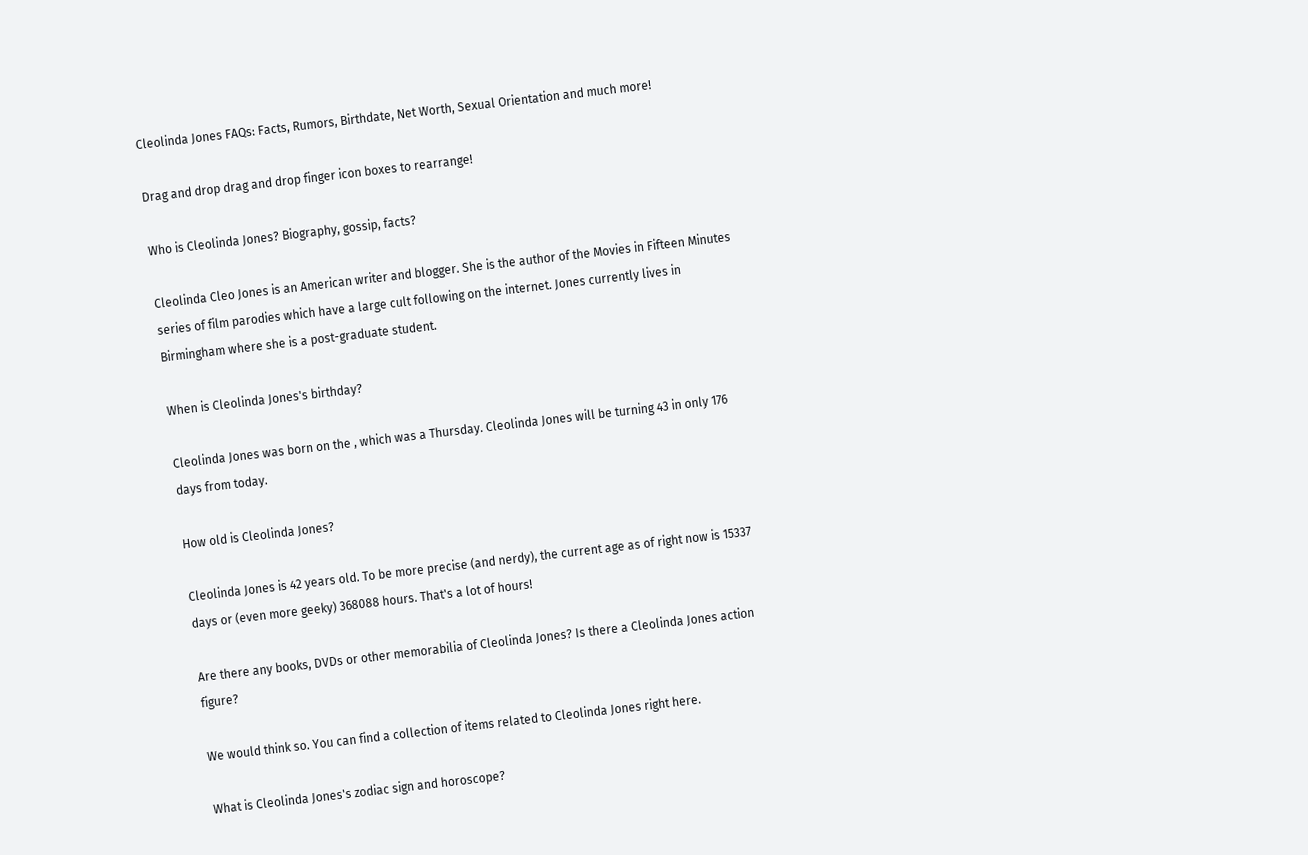Cleolinda Jones FAQs: Facts, Rumors, Birthdate, Net Worth, Sexual Orientation and much more!

Drag and drop drag and drop finger icon boxes to rearrange!

Who is Cleolinda Jones? Biography, gossip, facts?

Cleolinda Cleo Jones is an American writer and blogger. She is the author of the Movies in Fifteen Minutes series of film parodies which have a large cult following on the internet. Jones currently lives in Birmingham where she is a post-graduate student.

When is Cleolinda Jones's birthday?

Cleolinda Jones was born on the , which was a Thursday. Cleolinda Jones will be turning 43 in only 176 days from today.

How old is Cleolinda Jones?

Cleolinda Jones is 42 years old. To be more precise (and nerdy), the current age as of right now is 15337 days or (even more geeky) 368088 hours. That's a lot of hours!

Are there any books, DVDs or other memorabilia of Cleolinda Jones? Is there a Cleolinda Jones action figure?

We would think so. You can find a collection of items related to Cleolinda Jones right here.

What is Cleolinda Jones's zodiac sign and horoscope?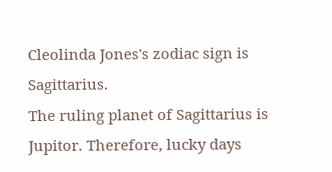Cleolinda Jones's zodiac sign is Sagittarius.
The ruling planet of Sagittarius is Jupitor. Therefore, lucky days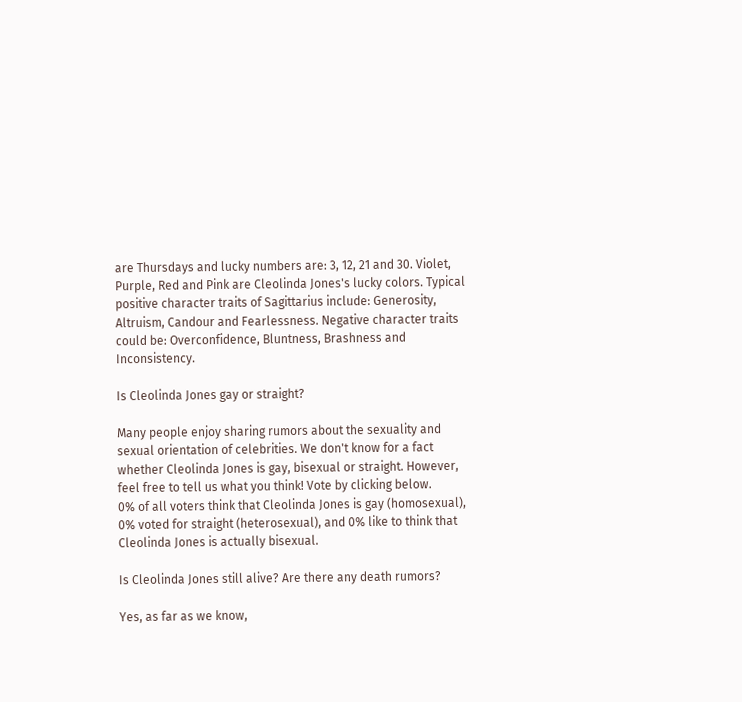are Thursdays and lucky numbers are: 3, 12, 21 and 30. Violet, Purple, Red and Pink are Cleolinda Jones's lucky colors. Typical positive character traits of Sagittarius include: Generosity, Altruism, Candour and Fearlessness. Negative character traits could be: Overconfidence, Bluntness, Brashness and Inconsistency.

Is Cleolinda Jones gay or straight?

Many people enjoy sharing rumors about the sexuality and sexual orientation of celebrities. We don't know for a fact whether Cleolinda Jones is gay, bisexual or straight. However, feel free to tell us what you think! Vote by clicking below.
0% of all voters think that Cleolinda Jones is gay (homosexual), 0% voted for straight (heterosexual), and 0% like to think that Cleolinda Jones is actually bisexual.

Is Cleolinda Jones still alive? Are there any death rumors?

Yes, as far as we know,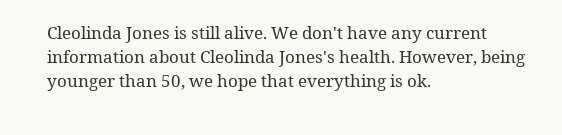Cleolinda Jones is still alive. We don't have any current information about Cleolinda Jones's health. However, being younger than 50, we hope that everything is ok.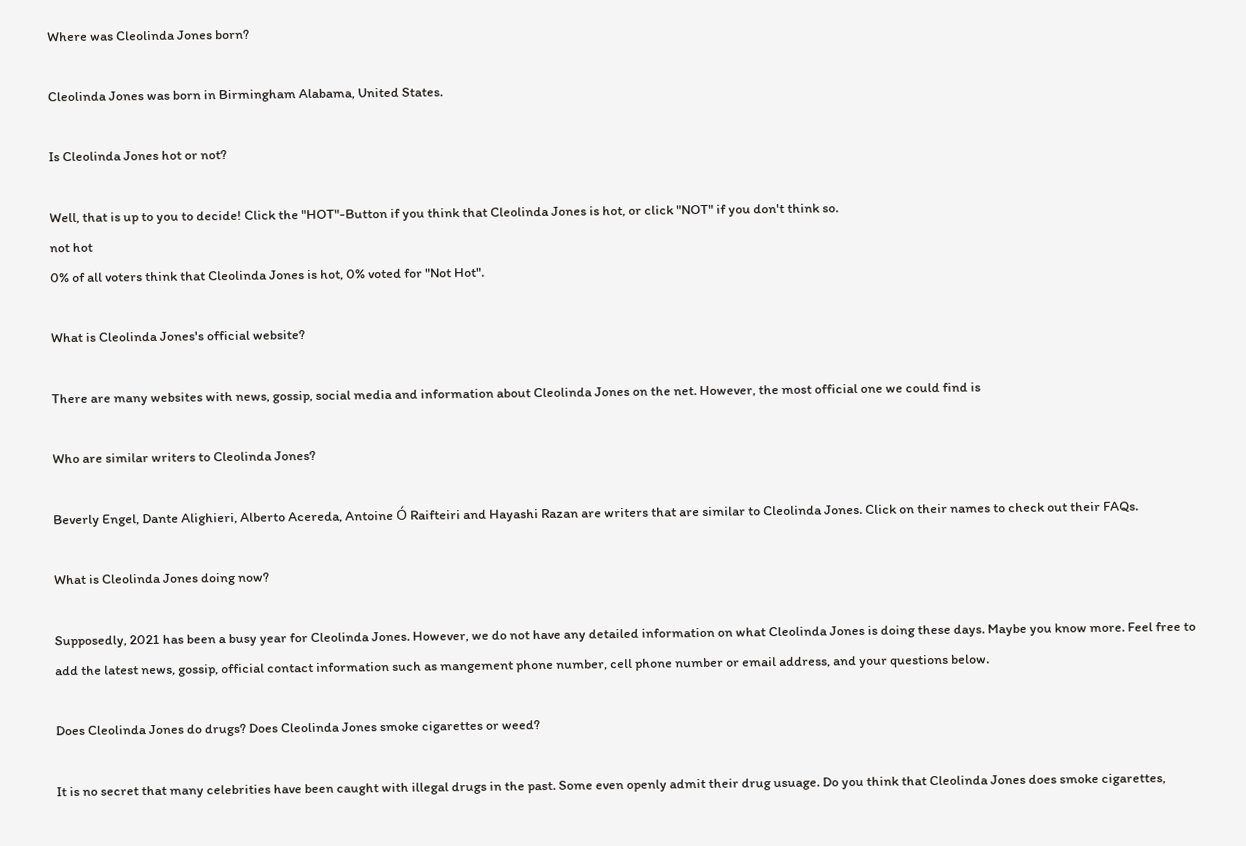Where was Cleolinda Jones born?

Cleolinda Jones was born in Birmingham Alabama, United States.

Is Cleolinda Jones hot or not?

Well, that is up to you to decide! Click the "HOT"-Button if you think that Cleolinda Jones is hot, or click "NOT" if you don't think so.
not hot
0% of all voters think that Cleolinda Jones is hot, 0% voted for "Not Hot".

What is Cleolinda Jones's official website?

There are many websites with news, gossip, social media and information about Cleolinda Jones on the net. However, the most official one we could find is

Who are similar writers to Cleolinda Jones?

Beverly Engel, Dante Alighieri, Alberto Acereda, Antoine Ó Raifteiri and Hayashi Razan are writers that are similar to Cleolinda Jones. Click on their names to check out their FAQs.

What is Cleolinda Jones doing now?

Supposedly, 2021 has been a busy year for Cleolinda Jones. However, we do not have any detailed information on what Cleolinda Jones is doing these days. Maybe you know more. Feel free to add the latest news, gossip, official contact information such as mangement phone number, cell phone number or email address, and your questions below.

Does Cleolinda Jones do drugs? Does Cleolinda Jones smoke cigarettes or weed?

It is no secret that many celebrities have been caught with illegal drugs in the past. Some even openly admit their drug usuage. Do you think that Cleolinda Jones does smoke cigarettes,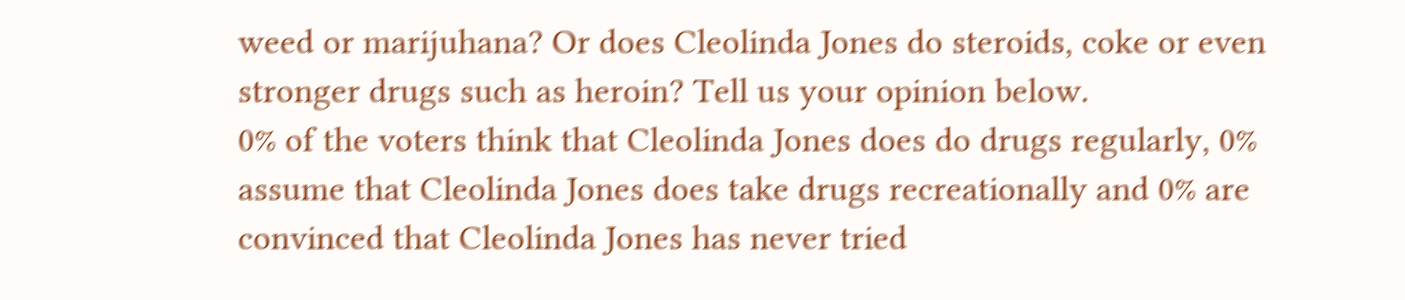weed or marijuhana? Or does Cleolinda Jones do steroids, coke or even stronger drugs such as heroin? Tell us your opinion below.
0% of the voters think that Cleolinda Jones does do drugs regularly, 0% assume that Cleolinda Jones does take drugs recreationally and 0% are convinced that Cleolinda Jones has never tried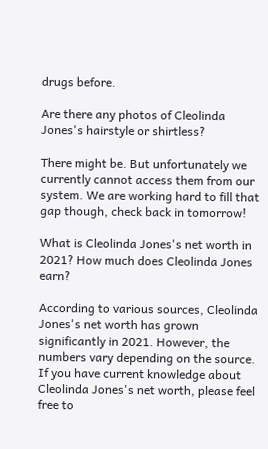drugs before.

Are there any photos of Cleolinda Jones's hairstyle or shirtless?

There might be. But unfortunately we currently cannot access them from our system. We are working hard to fill that gap though, check back in tomorrow!

What is Cleolinda Jones's net worth in 2021? How much does Cleolinda Jones earn?

According to various sources, Cleolinda Jones's net worth has grown significantly in 2021. However, the numbers vary depending on the source. If you have current knowledge about Cleolinda Jones's net worth, please feel free to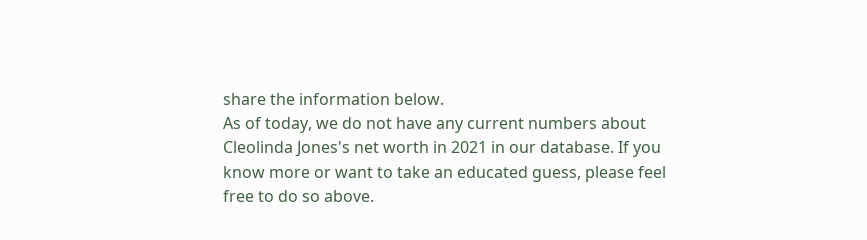share the information below.
As of today, we do not have any current numbers about Cleolinda Jones's net worth in 2021 in our database. If you know more or want to take an educated guess, please feel free to do so above.